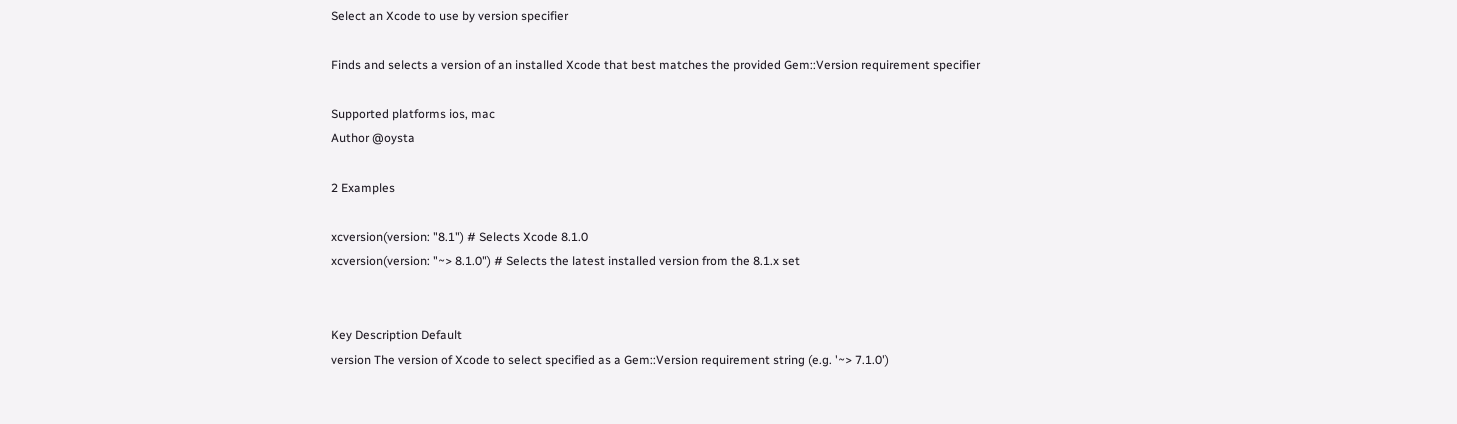Select an Xcode to use by version specifier

Finds and selects a version of an installed Xcode that best matches the provided Gem::Version requirement specifier

Supported platforms ios, mac
Author @oysta

2 Examples

xcversion(version: "8.1") # Selects Xcode 8.1.0
xcversion(version: "~> 8.1.0") # Selects the latest installed version from the 8.1.x set


Key Description Default
version The version of Xcode to select specified as a Gem::Version requirement string (e.g. '~> 7.1.0')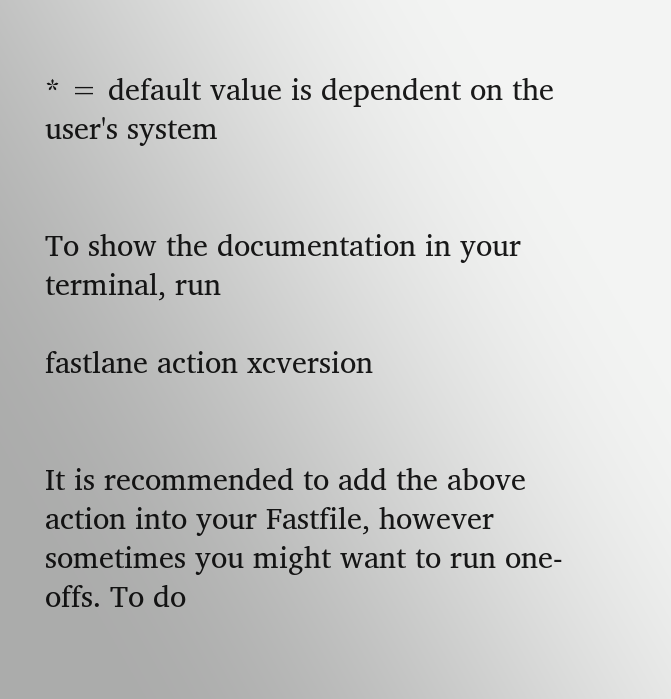* = default value is dependent on the user's system


To show the documentation in your terminal, run

fastlane action xcversion


It is recommended to add the above action into your Fastfile, however sometimes you might want to run one-offs. To do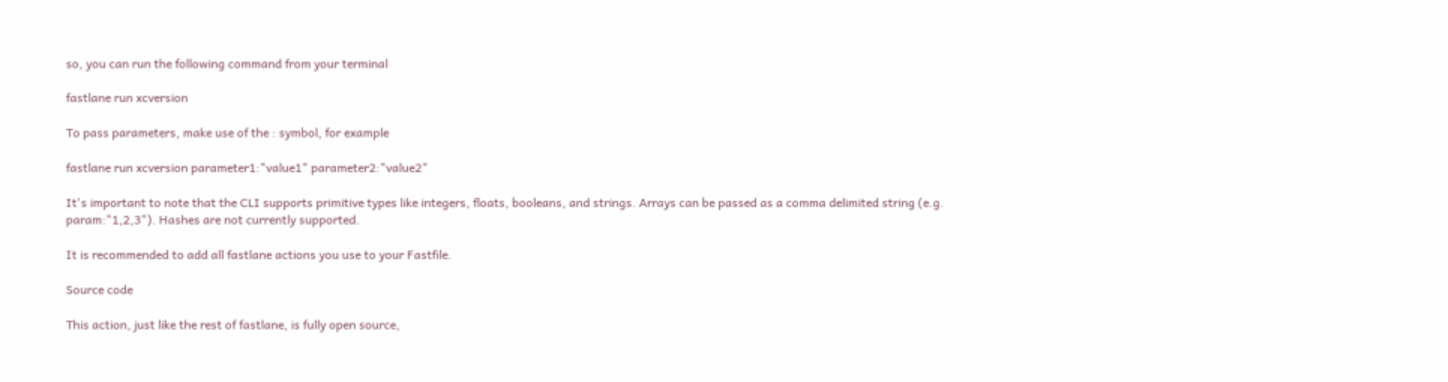so, you can run the following command from your terminal

fastlane run xcversion

To pass parameters, make use of the : symbol, for example

fastlane run xcversion parameter1:"value1" parameter2:"value2"

It's important to note that the CLI supports primitive types like integers, floats, booleans, and strings. Arrays can be passed as a comma delimited string (e.g. param:"1,2,3"). Hashes are not currently supported.

It is recommended to add all fastlane actions you use to your Fastfile.

Source code

This action, just like the rest of fastlane, is fully open source,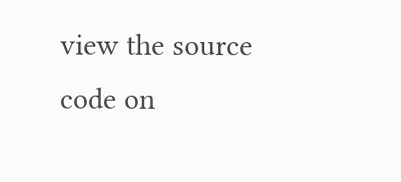view the source code on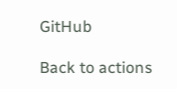GitHub

Back to actions